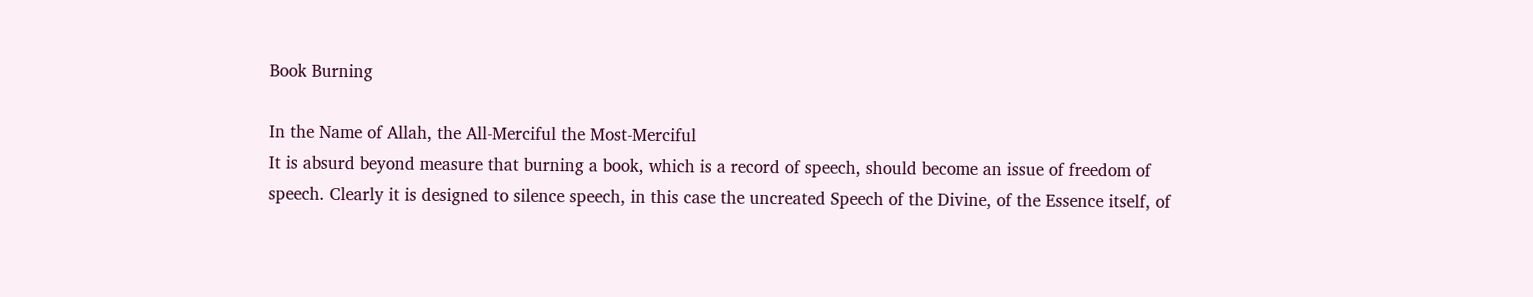Book Burning

In the Name of Allah, the All-Merciful the Most-Merciful
It is absurd beyond measure that burning a book, which is a record of speech, should become an issue of freedom of speech. Clearly it is designed to silence speech, in this case the uncreated Speech of the Divine, of the Essence itself, of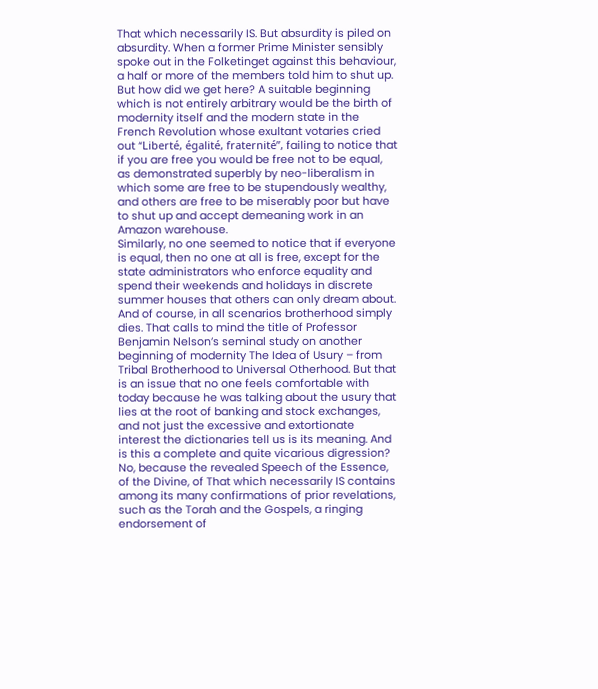That which necessarily IS. But absurdity is piled on absurdity. When a former Prime Minister sensibly spoke out in the Folketinget against this behaviour, a half or more of the members told him to shut up.
But how did we get here? A suitable beginning which is not entirely arbitrary would be the birth of modernity itself and the modern state in the French Revolution whose exultant votaries cried out “Liberté, égalité, fraternité”, failing to notice that if you are free you would be free not to be equal, as demonstrated superbly by neo-liberalism in which some are free to be stupendously wealthy, and others are free to be miserably poor but have to shut up and accept demeaning work in an Amazon warehouse.
Similarly, no one seemed to notice that if everyone is equal, then no one at all is free, except for the state administrators who enforce equality and spend their weekends and holidays in discrete summer houses that others can only dream about.
And of course, in all scenarios brotherhood simply dies. That calls to mind the title of Professor Benjamin Nelson’s seminal study on another beginning of modernity The Idea of Usury – from Tribal Brotherhood to Universal Otherhood. But that is an issue that no one feels comfortable with today because he was talking about the usury that lies at the root of banking and stock exchanges, and not just the excessive and extortionate interest the dictionaries tell us is its meaning. And is this a complete and quite vicarious digression? No, because the revealed Speech of the Essence, of the Divine, of That which necessarily IS contains among its many confirmations of prior revelations, such as the Torah and the Gospels, a ringing endorsement of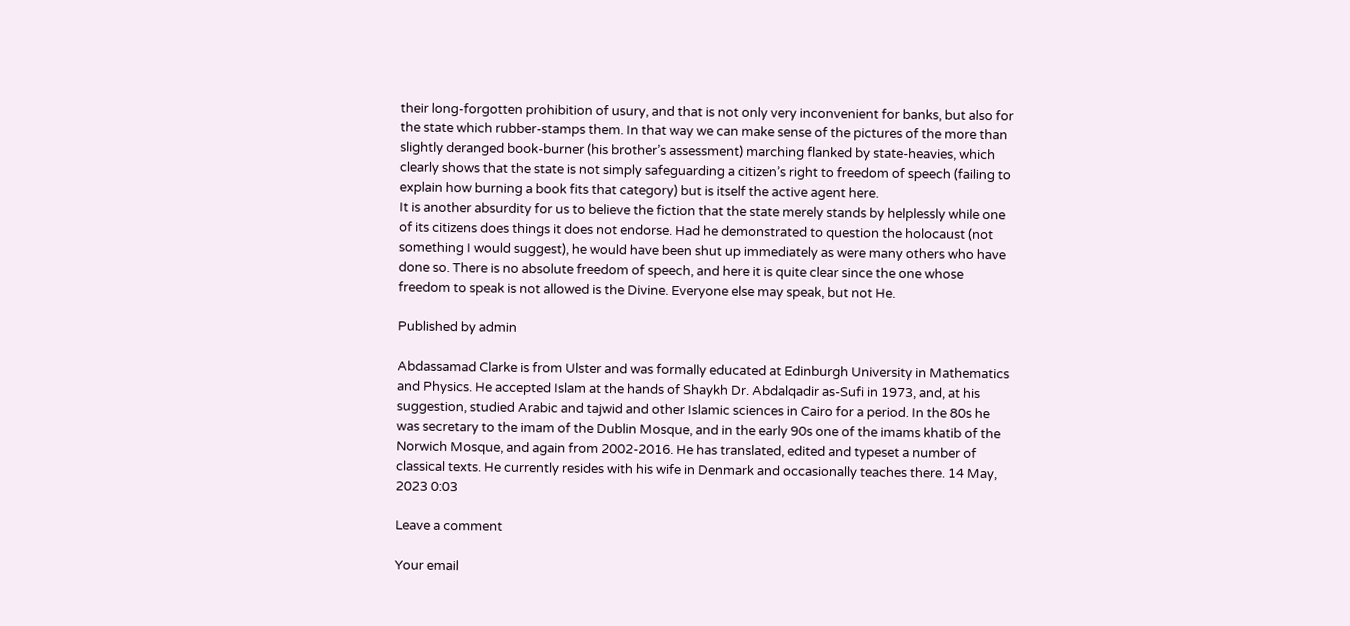their long-forgotten prohibition of usury, and that is not only very inconvenient for banks, but also for the state which rubber-stamps them. In that way we can make sense of the pictures of the more than slightly deranged book-burner (his brother’s assessment) marching flanked by state-heavies, which clearly shows that the state is not simply safeguarding a citizen’s right to freedom of speech (failing to explain how burning a book fits that category) but is itself the active agent here.
It is another absurdity for us to believe the fiction that the state merely stands by helplessly while one of its citizens does things it does not endorse. Had he demonstrated to question the holocaust (not something I would suggest), he would have been shut up immediately as were many others who have done so. There is no absolute freedom of speech, and here it is quite clear since the one whose freedom to speak is not allowed is the Divine. Everyone else may speak, but not He.

Published by admin

Abdassamad Clarke is from Ulster and was formally educated at Edinburgh University in Mathematics and Physics. He accepted Islam at the hands of Shaykh Dr. Abdalqadir as-Sufi in 1973, and, at his suggestion, studied Arabic and tajwid and other Islamic sciences in Cairo for a period. In the 80s he was secretary to the imam of the Dublin Mosque, and in the early 90s one of the imams khatib of the Norwich Mosque, and again from 2002-2016. He has translated, edited and typeset a number of classical texts. He currently resides with his wife in Denmark and occasionally teaches there. 14 May, 2023 0:03

Leave a comment

Your email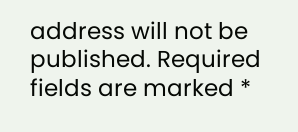address will not be published. Required fields are marked *